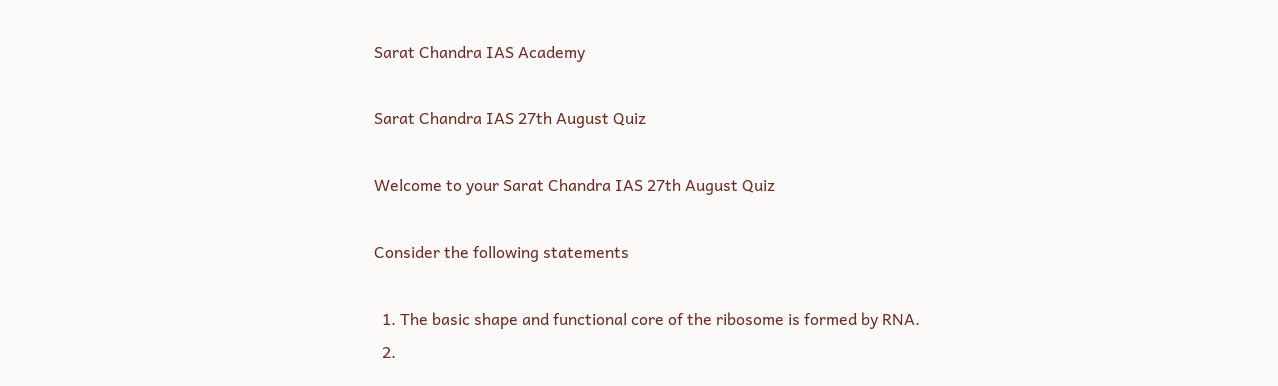Sarat Chandra IAS Academy

Sarat Chandra IAS 27th August Quiz

Welcome to your Sarat Chandra IAS 27th August Quiz

Consider the following statements

  1. The basic shape and functional core of the ribosome is formed by RNA.
  2.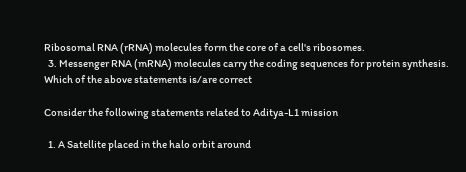Ribosomal RNA (rRNA) molecules form the core of a cell's ribosomes.
  3. Messenger RNA (mRNA) molecules carry the coding sequences for protein synthesis.
Which of the above statements is/are correct

Consider the following statements related to Aditya-L1 mission

  1. A Satellite placed in the halo orbit around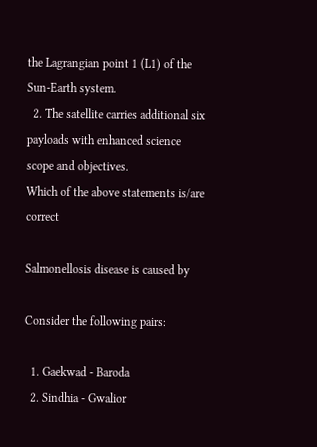the Lagrangian point 1 (L1) of the Sun-Earth system.
  2. The satellite carries additional six payloads with enhanced science scope and objectives.
Which of the above statements is/are correct

Salmonellosis disease is caused by

Consider the following pairs:

  1. Gaekwad - Baroda
  2. Sindhia - Gwalior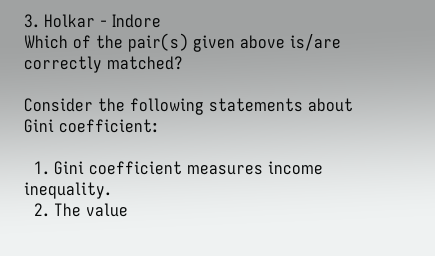3. Holkar - Indore
Which of the pair(s) given above is/are correctly matched?

Consider the following statements about Gini coefficient:

  1. Gini coefficient measures income inequality.
  2. The value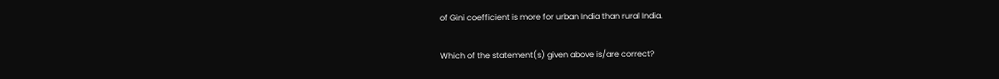of Gini coefficient is more for urban India than rural India.

Which of the statement(s) given above is/are correct?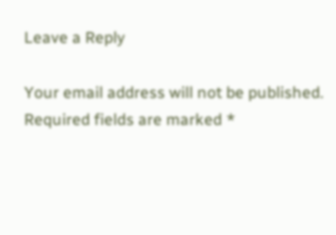Leave a Reply

Your email address will not be published. Required fields are marked *